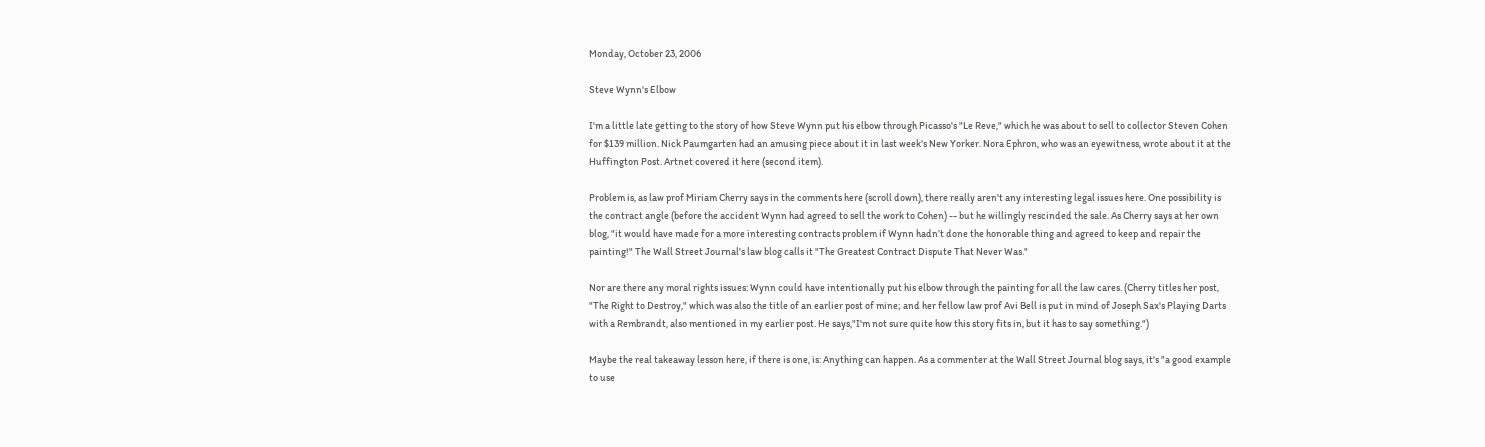Monday, October 23, 2006

Steve Wynn's Elbow

I'm a little late getting to the story of how Steve Wynn put his elbow through Picasso's "Le Reve," which he was about to sell to collector Steven Cohen for $139 million. Nick Paumgarten had an amusing piece about it in last week's New Yorker. Nora Ephron, who was an eyewitness, wrote about it at the Huffington Post. Artnet covered it here (second item).

Problem is, as law prof Miriam Cherry says in the comments here (scroll down), there really aren't any interesting legal issues here. One possibility is the contract angle (before the accident Wynn had agreed to sell the work to Cohen) -- but he willingly rescinded the sale. As Cherry says at her own blog, "it would have made for a more interesting contracts problem if Wynn hadn’t done the honorable thing and agreed to keep and repair the painting!" The Wall Street Journal's law blog calls it "The Greatest Contract Dispute That Never Was."

Nor are there any moral rights issues: Wynn could have intentionally put his elbow through the painting for all the law cares. (Cherry titles her post, "The Right to Destroy," which was also the title of an earlier post of mine; and her fellow law prof Avi Bell is put in mind of Joseph Sax's Playing Darts with a Rembrandt, also mentioned in my earlier post. He says,"I'm not sure quite how this story fits in, but it has to say something.")

Maybe the real takeaway lesson here, if there is one, is: Anything can happen. As a commenter at the Wall Street Journal blog says, it's "a good example to use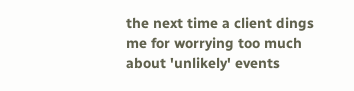the next time a client dings me for worrying too much about 'unlikely' events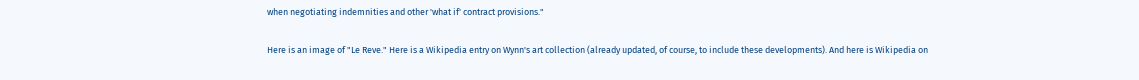when negotiating indemnities and other 'what if' contract provisions."

Here is an image of "Le Reve." Here is a Wikipedia entry on Wynn's art collection (already updated, of course, to include these developments). And here is Wikipedia on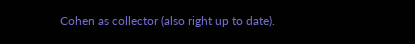Cohen as collector (also right up to date).